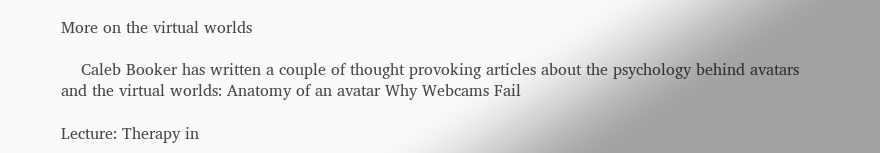More on the virtual worlds

    Caleb Booker has written a couple of thought provoking articles about the psychology behind avatars and the virtual worlds: Anatomy of an avatar Why Webcams Fail

Lecture: Therapy in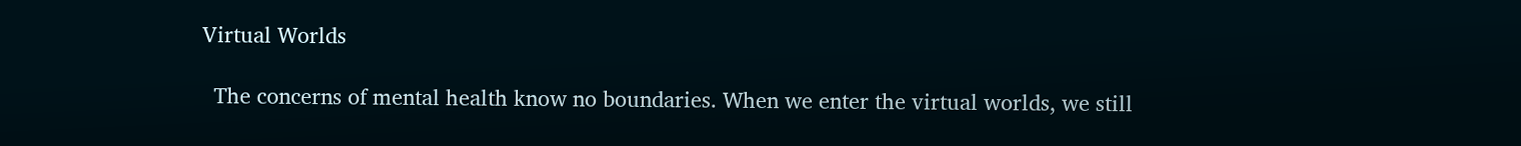Virtual Worlds

  The concerns of mental health know no boundaries. When we enter the virtual worlds, we still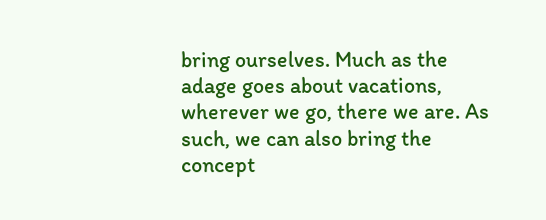bring ourselves. Much as the adage goes about vacations, wherever we go, there we are. As such, we can also bring the concept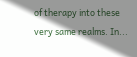of therapy into these very same realms. In...